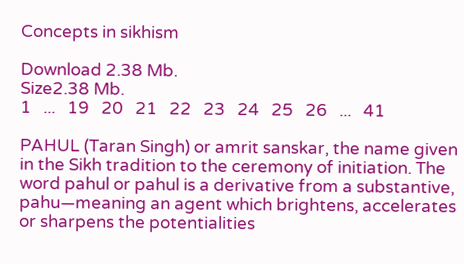Concepts in sikhism

Download 2.38 Mb.
Size2.38 Mb.
1   ...   19   20   21   22   23   24   25   26   ...   41

PAHUL (Taran Singh) or amrit sanskar, the name given in the Sikh tradition to the ceremony of initiation. The word pahul or pahul is a derivative from a substantive, pahu—meaning an agent which brightens, accelerates or sharpens the potentialities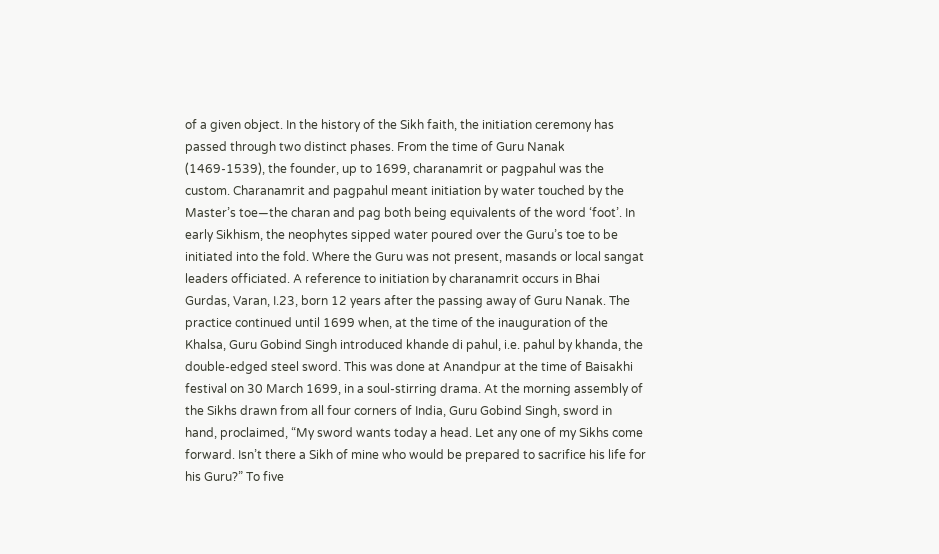of a given object. In the history of the Sikh faith, the initiation ceremony has passed through two distinct phases. From the time of Guru Nanak (1469-1539), the founder, up to 1699, charanamrit or pagpahul was the custom. Charanamrit and pagpahul meant initiation by water touched by the Master’s toe—the charan and pag both being equivalents of the word ‘foot’. In early Sikhism, the neophytes sipped water poured over the Guru’s toe to be initiated into the fold. Where the Guru was not present, masands or local sangat leaders officiated. A reference to initiation by charanamrit occurs in Bhai Gurdas, Varan, I.23, born 12 years after the passing away of Guru Nanak. The practice continued until 1699 when, at the time of the inauguration of the Khalsa, Guru Gobind Singh introduced khande di pahul, i.e. pahul by khanda, the double-edged steel sword. This was done at Anandpur at the time of Baisakhi festival on 30 March 1699, in a soul-stirring drama. At the morning assembly of the Sikhs drawn from all four corners of India, Guru Gobind Singh, sword in hand, proclaimed, “My sword wants today a head. Let any one of my Sikhs come forward. Isn’t there a Sikh of mine who would be prepared to sacrifice his life for his Guru?” To five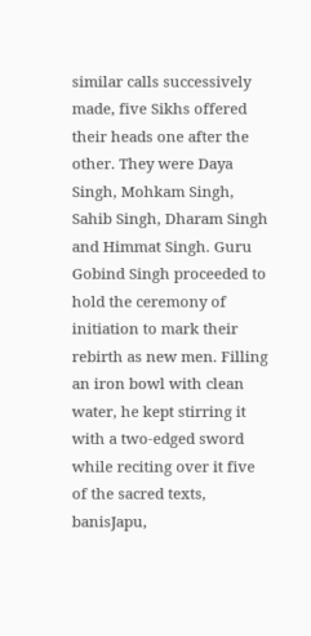similar calls successively made, five Sikhs offered their heads one after the other. They were Daya Singh, Mohkam Singh, Sahib Singh, Dharam Singh and Himmat Singh. Guru Gobind Singh proceeded to hold the ceremony of initiation to mark their rebirth as new men. Filling an iron bowl with clean water, he kept stirring it with a two-edged sword while reciting over it five of the sacred texts, banisJapu,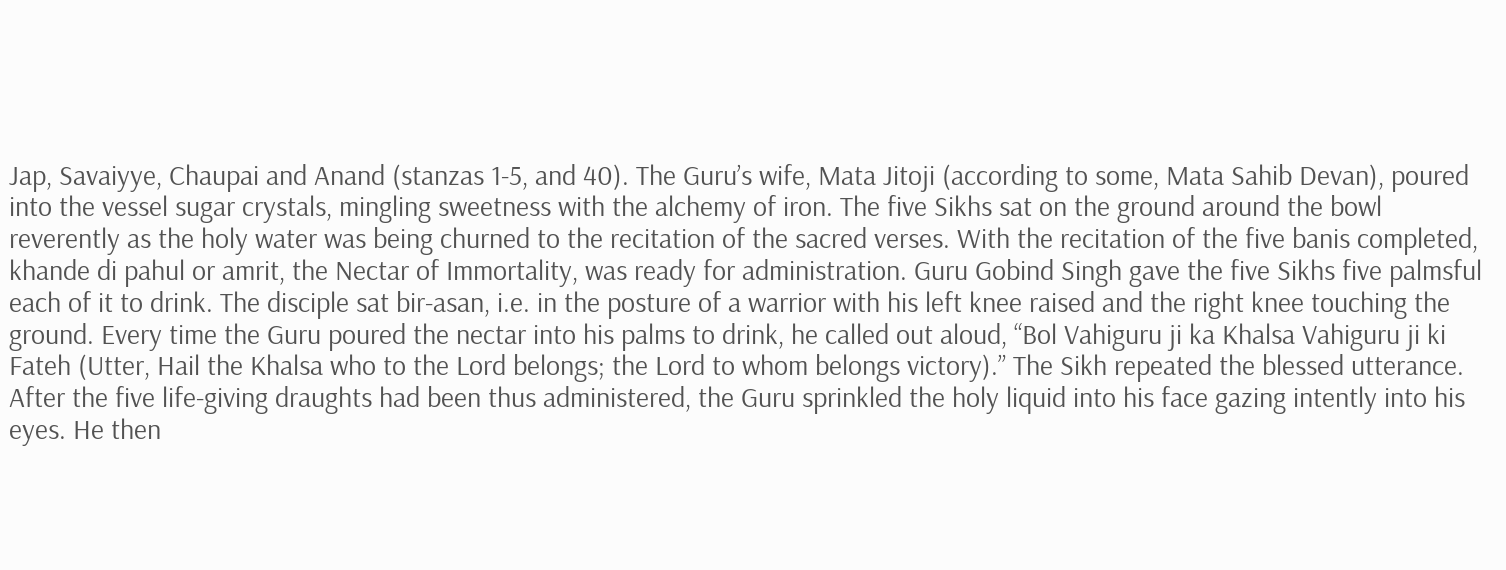Jap, Savaiyye, Chaupai and Anand (stanzas 1-5, and 40). The Guru’s wife, Mata Jitoji (according to some, Mata Sahib Devan), poured into the vessel sugar crystals, mingling sweetness with the alchemy of iron. The five Sikhs sat on the ground around the bowl reverently as the holy water was being churned to the recitation of the sacred verses. With the recitation of the five banis completed, khande di pahul or amrit, the Nectar of Immortality, was ready for administration. Guru Gobind Singh gave the five Sikhs five palmsful each of it to drink. The disciple sat bir-asan, i.e. in the posture of a warrior with his left knee raised and the right knee touching the ground. Every time the Guru poured the nectar into his palms to drink, he called out aloud, “Bol Vahiguru ji ka Khalsa Vahiguru ji ki Fateh (Utter, Hail the Khalsa who to the Lord belongs; the Lord to whom belongs victory).” The Sikh repeated the blessed utterance. After the five life-giving draughts had been thus administered, the Guru sprinkled the holy liquid into his face gazing intently into his eyes. He then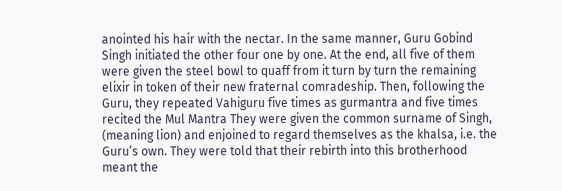anointed his hair with the nectar. In the same manner, Guru Gobind Singh initiated the other four one by one. At the end, all five of them were given the steel bowl to quaff from it turn by turn the remaining elixir in token of their new fraternal comradeship. Then, following the Guru, they repeated Vahiguru five times as gurmantra and five times recited the Mul Mantra They were given the common surname of Singh, (meaning lion) and enjoined to regard themselves as the khalsa, i.e. the Guru’s own. They were told that their rebirth into this brotherhood meant the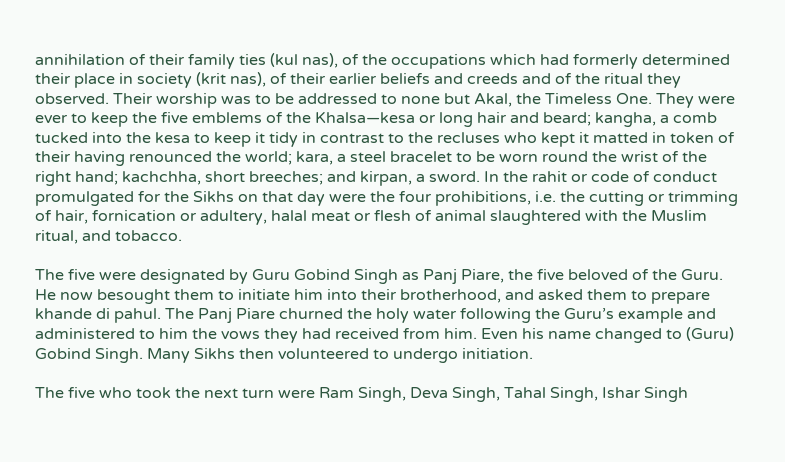annihilation of their family ties (kul nas), of the occupations which had formerly determined their place in society (krit nas), of their earlier beliefs and creeds and of the ritual they observed. Their worship was to be addressed to none but Akal, the Timeless One. They were ever to keep the five emblems of the Khalsa—kesa or long hair and beard; kangha, a comb tucked into the kesa to keep it tidy in contrast to the recluses who kept it matted in token of their having renounced the world; kara, a steel bracelet to be worn round the wrist of the right hand; kachchha, short breeches; and kirpan, a sword. In the rahit or code of conduct promulgated for the Sikhs on that day were the four prohibitions, i.e. the cutting or trimming of hair, fornication or adultery, halal meat or flesh of animal slaughtered with the Muslim ritual, and tobacco.

The five were designated by Guru Gobind Singh as Panj Piare, the five beloved of the Guru. He now besought them to initiate him into their brotherhood, and asked them to prepare khande di pahul. The Panj Piare churned the holy water following the Guru’s example and administered to him the vows they had received from him. Even his name changed to (Guru) Gobind Singh. Many Sikhs then volunteered to undergo initiation.

The five who took the next turn were Ram Singh, Deva Singh, Tahal Singh, Ishar Singh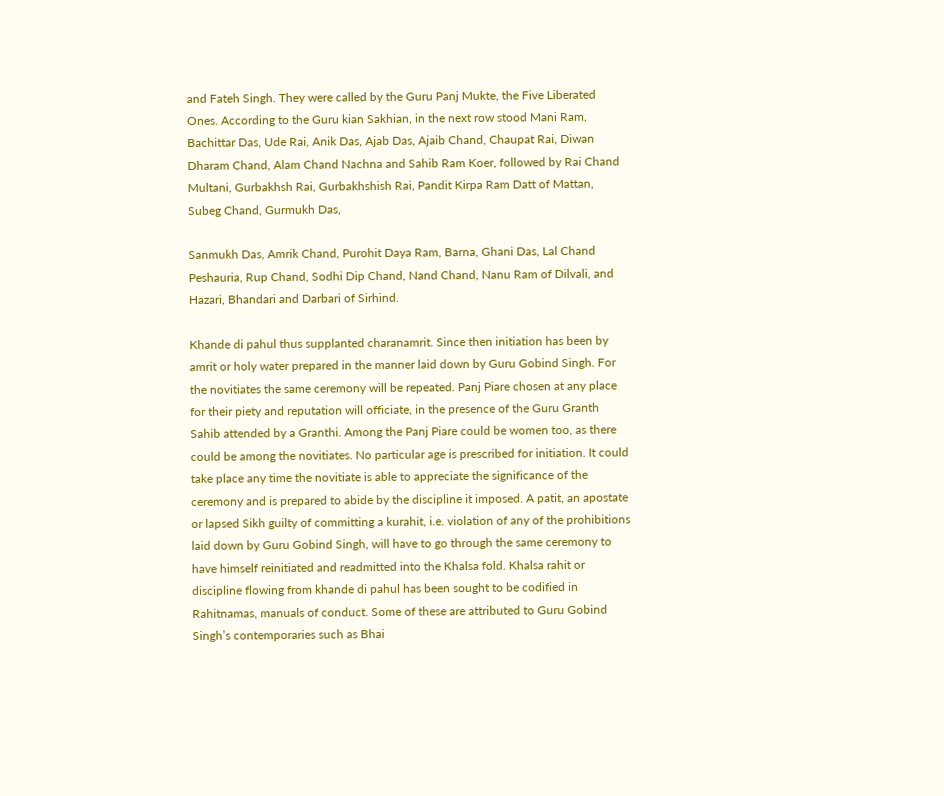and Fateh Singh. They were called by the Guru Panj Mukte, the Five Liberated Ones. According to the Guru kian Sakhian, in the next row stood Mani Ram, Bachittar Das, Ude Rai, Anik Das, Ajab Das, Ajaib Chand, Chaupat Rai, Diwan Dharam Chand, Alam Chand Nachna and Sahib Ram Koer, followed by Rai Chand Multani, Gurbakhsh Rai, Gurbakhshish Rai, Pandit Kirpa Ram Datt of Mattan, Subeg Chand, Gurmukh Das,

Sanmukh Das, Amrik Chand, Purohit Daya Ram, Barna, Ghani Das, Lal Chand Peshauria, Rup Chand, Sodhi Dip Chand, Nand Chand, Nanu Ram of Dilvali, and Hazari, Bhandari and Darbari of Sirhind.

Khande di pahul thus supplanted charanamrit. Since then initiation has been by amrit or holy water prepared in the manner laid down by Guru Gobind Singh. For the novitiates the same ceremony will be repeated. Panj Piare chosen at any place for their piety and reputation will officiate, in the presence of the Guru Granth Sahib attended by a Granthi. Among the Panj Piare could be women too, as there could be among the novitiates. No particular age is prescribed for initiation. It could take place any time the novitiate is able to appreciate the significance of the ceremony and is prepared to abide by the discipline it imposed. A patit, an apostate or lapsed Sikh guilty of committing a kurahit, i.e. violation of any of the prohibitions laid down by Guru Gobind Singh, will have to go through the same ceremony to have himself reinitiated and readmitted into the Khalsa fold. Khalsa rahit or discipline flowing from khande di pahul has been sought to be codified in Rahitnamas, manuals of conduct. Some of these are attributed to Guru Gobind Singh’s contemporaries such as Bhai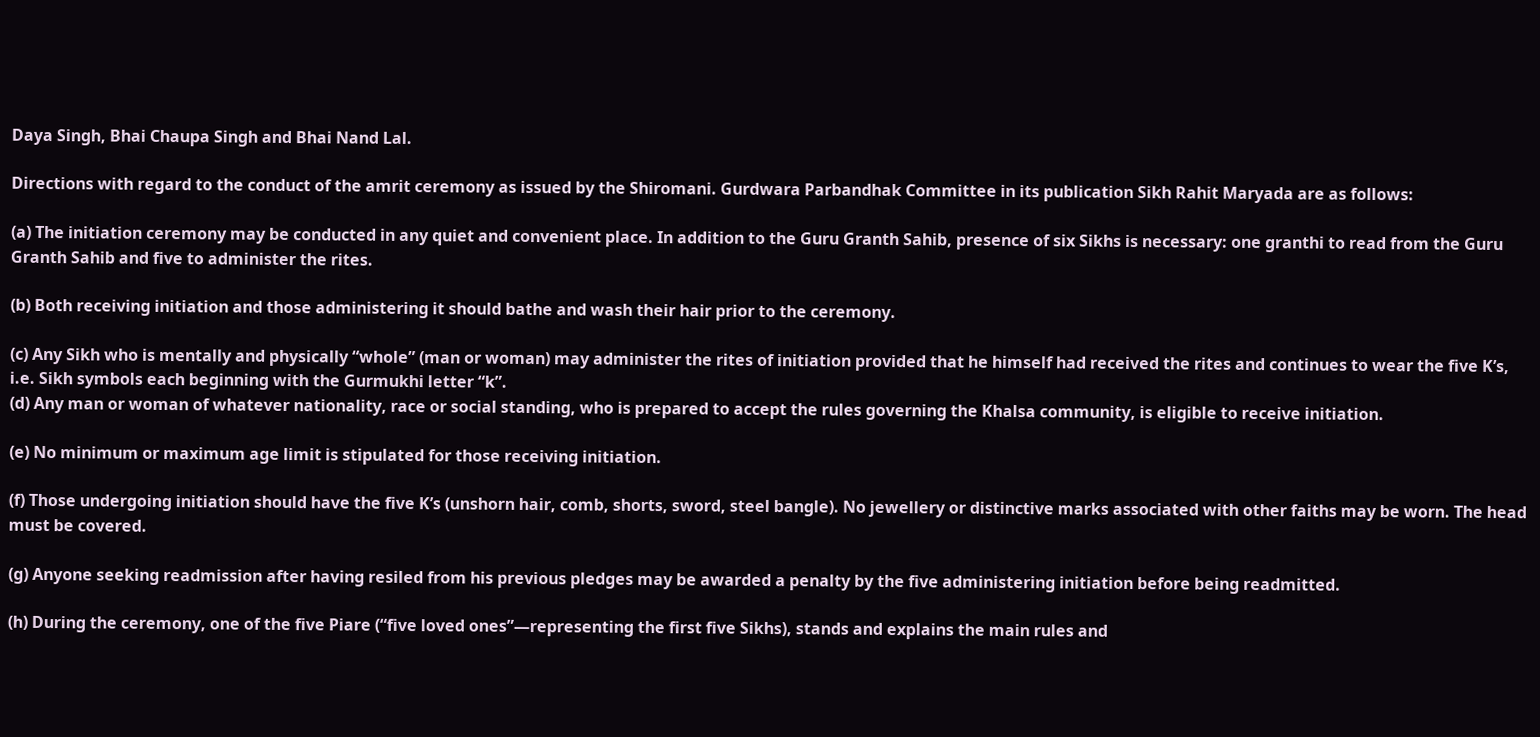Daya Singh, Bhai Chaupa Singh and Bhai Nand Lal.

Directions with regard to the conduct of the amrit ceremony as issued by the Shiromani. Gurdwara Parbandhak Committee in its publication Sikh Rahit Maryada are as follows:

(a) The initiation ceremony may be conducted in any quiet and convenient place. In addition to the Guru Granth Sahib, presence of six Sikhs is necessary: one granthi to read from the Guru Granth Sahib and five to administer the rites.

(b) Both receiving initiation and those administering it should bathe and wash their hair prior to the ceremony.

(c) Any Sikh who is mentally and physically “whole” (man or woman) may administer the rites of initiation provided that he himself had received the rites and continues to wear the five K’s, i.e. Sikh symbols each beginning with the Gurmukhi letter “k”.
(d) Any man or woman of whatever nationality, race or social standing, who is prepared to accept the rules governing the Khalsa community, is eligible to receive initiation.

(e) No minimum or maximum age limit is stipulated for those receiving initiation.

(f) Those undergoing initiation should have the five K’s (unshorn hair, comb, shorts, sword, steel bangle). No jewellery or distinctive marks associated with other faiths may be worn. The head must be covered.

(g) Anyone seeking readmission after having resiled from his previous pledges may be awarded a penalty by the five administering initiation before being readmitted.

(h) During the ceremony, one of the five Piare (“five loved ones”—representing the first five Sikhs), stands and explains the main rules and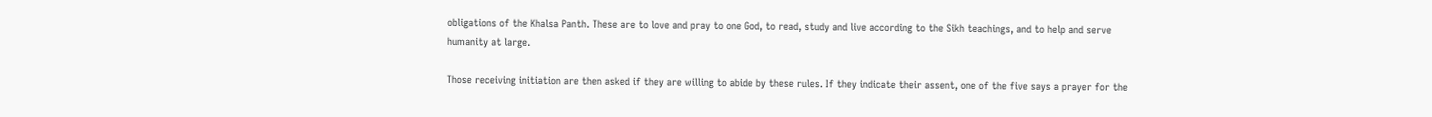obligations of the Khalsa Panth. These are to love and pray to one God, to read, study and live according to the Sikh teachings, and to help and serve humanity at large.

Those receiving initiation are then asked if they are willing to abide by these rules. If they indicate their assent, one of the five says a prayer for the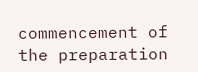commencement of the preparation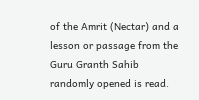of the Amrit (Nectar) and a lesson or passage from the Guru Granth Sahib randomly opened is read.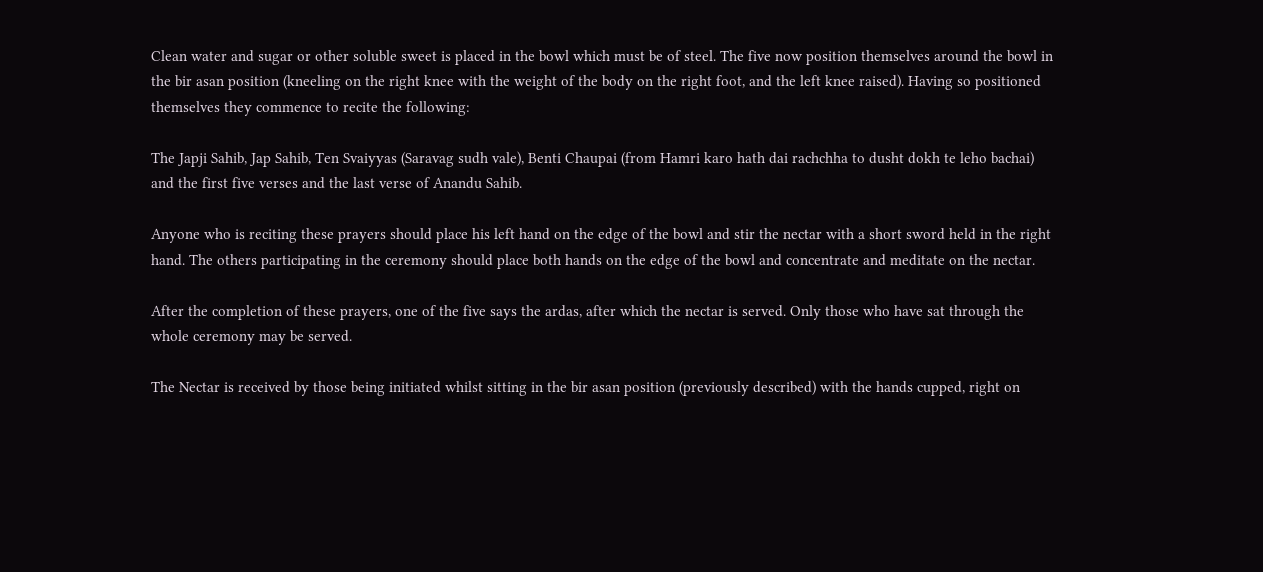Clean water and sugar or other soluble sweet is placed in the bowl which must be of steel. The five now position themselves around the bowl in the bir asan position (kneeling on the right knee with the weight of the body on the right foot, and the left knee raised). Having so positioned themselves they commence to recite the following:

The Japji Sahib, Jap Sahib, Ten Svaiyyas (Saravag sudh vale), Benti Chaupai (from Hamri karo hath dai rachchha to dusht dokh te leho bachai) and the first five verses and the last verse of Anandu Sahib.

Anyone who is reciting these prayers should place his left hand on the edge of the bowl and stir the nectar with a short sword held in the right hand. The others participating in the ceremony should place both hands on the edge of the bowl and concentrate and meditate on the nectar.

After the completion of these prayers, one of the five says the ardas, after which the nectar is served. Only those who have sat through the whole ceremony may be served.

The Nectar is received by those being initiated whilst sitting in the bir asan position (previously described) with the hands cupped, right on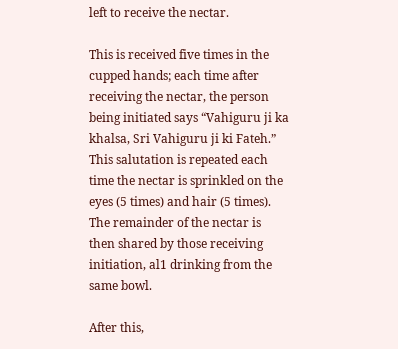left to receive the nectar.

This is received five times in the cupped hands; each time after receiving the nectar, the person being initiated says “Vahiguru ji ka khalsa, Sri Vahiguru ji ki Fateh.” This salutation is repeated each time the nectar is sprinkled on the eyes (5 times) and hair (5 times). The remainder of the nectar is then shared by those receiving initiation, al1 drinking from the same bowl.

After this,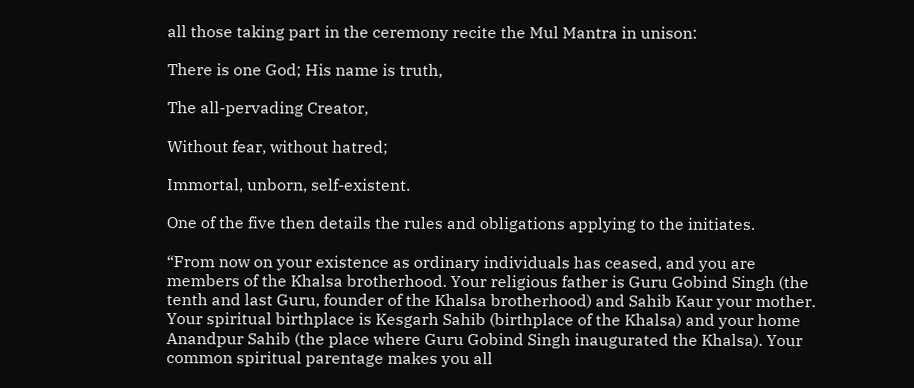all those taking part in the ceremony recite the Mul Mantra in unison:

There is one God; His name is truth,

The all-pervading Creator,

Without fear, without hatred;

Immortal, unborn, self-existent.

One of the five then details the rules and obligations applying to the initiates.

“From now on your existence as ordinary individuals has ceased, and you are members of the Khalsa brotherhood. Your religious father is Guru Gobind Singh (the tenth and last Guru, founder of the Khalsa brotherhood) and Sahib Kaur your mother. Your spiritual birthplace is Kesgarh Sahib (birthplace of the Khalsa) and your home Anandpur Sahib (the place where Guru Gobind Singh inaugurated the Khalsa). Your common spiritual parentage makes you all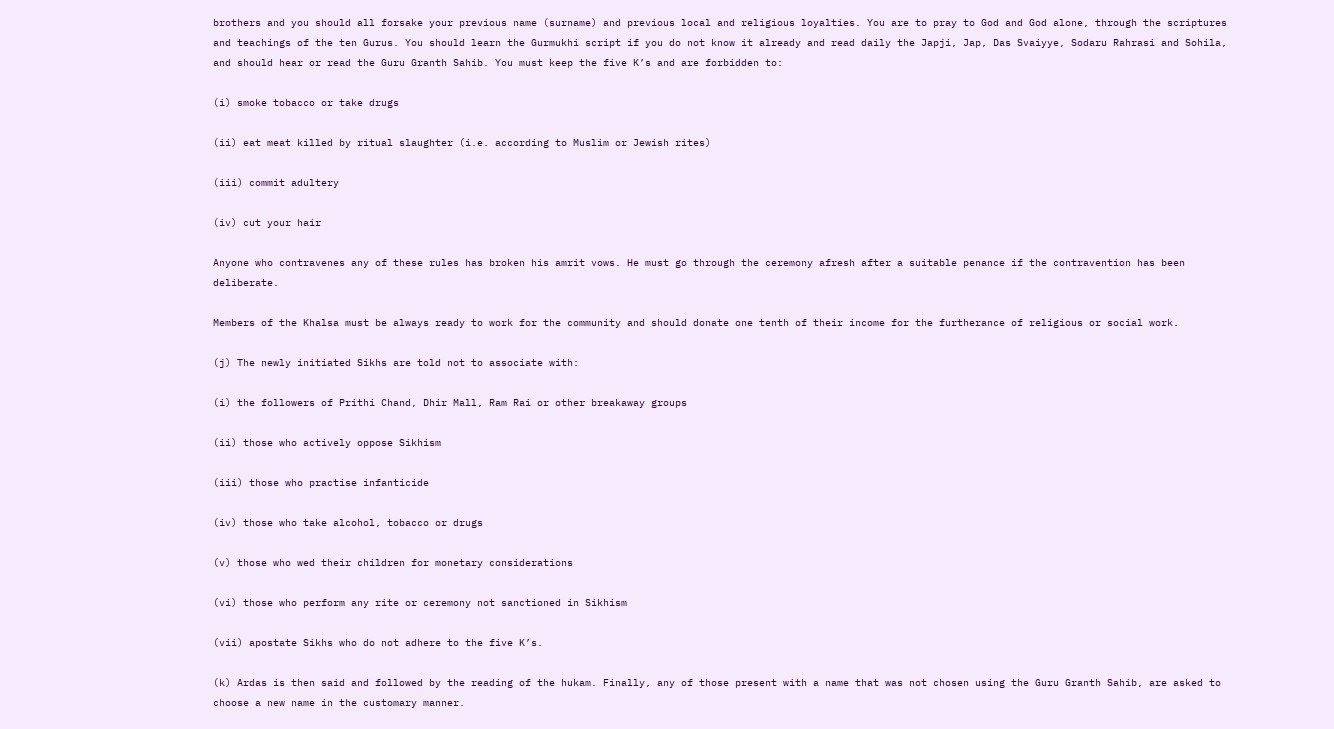brothers and you should all forsake your previous name (surname) and previous local and religious loyalties. You are to pray to God and God alone, through the scriptures and teachings of the ten Gurus. You should learn the Gurmukhi script if you do not know it already and read daily the Japji, Jap, Das Svaiyye, Sodaru Rahrasi and Sohila, and should hear or read the Guru Granth Sahib. You must keep the five K’s and are forbidden to:

(i) smoke tobacco or take drugs

(ii) eat meat killed by ritual slaughter (i.e. according to Muslim or Jewish rites)

(iii) commit adultery

(iv) cut your hair

Anyone who contravenes any of these rules has broken his amrit vows. He must go through the ceremony afresh after a suitable penance if the contravention has been deliberate.

Members of the Khalsa must be always ready to work for the community and should donate one tenth of their income for the furtherance of religious or social work.

(j) The newly initiated Sikhs are told not to associate with:

(i) the followers of Prithi Chand, Dhir Mall, Ram Rai or other breakaway groups

(ii) those who actively oppose Sikhism

(iii) those who practise infanticide

(iv) those who take alcohol, tobacco or drugs

(v) those who wed their children for monetary considerations

(vi) those who perform any rite or ceremony not sanctioned in Sikhism

(vii) apostate Sikhs who do not adhere to the five K’s.

(k) Ardas is then said and followed by the reading of the hukam. Finally, any of those present with a name that was not chosen using the Guru Granth Sahib, are asked to choose a new name in the customary manner.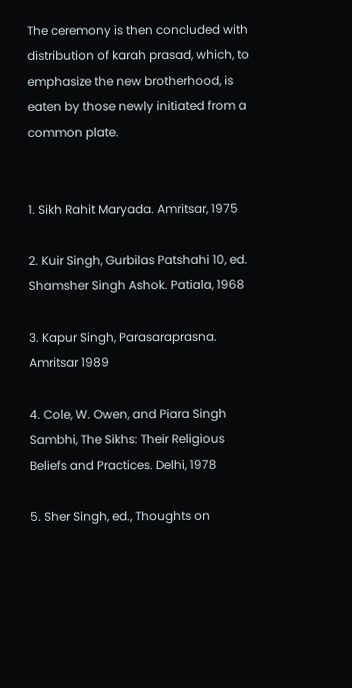The ceremony is then concluded with distribution of karah prasad, which, to emphasize the new brotherhood, is eaten by those newly initiated from a common plate.


1. Sikh Rahit Maryada. Amritsar, 1975

2. Kuir Singh, Gurbilas Patshahi 10, ed. Shamsher Singh Ashok. Patiala, 1968

3. Kapur Singh, Parasaraprasna. Amritsar 1989

4. Cole, W. Owen, and Piara Singh Sambhi, The Sikhs: Their Religious Beliefs and Practices. Delhi, 1978

5. Sher Singh, ed., Thoughts on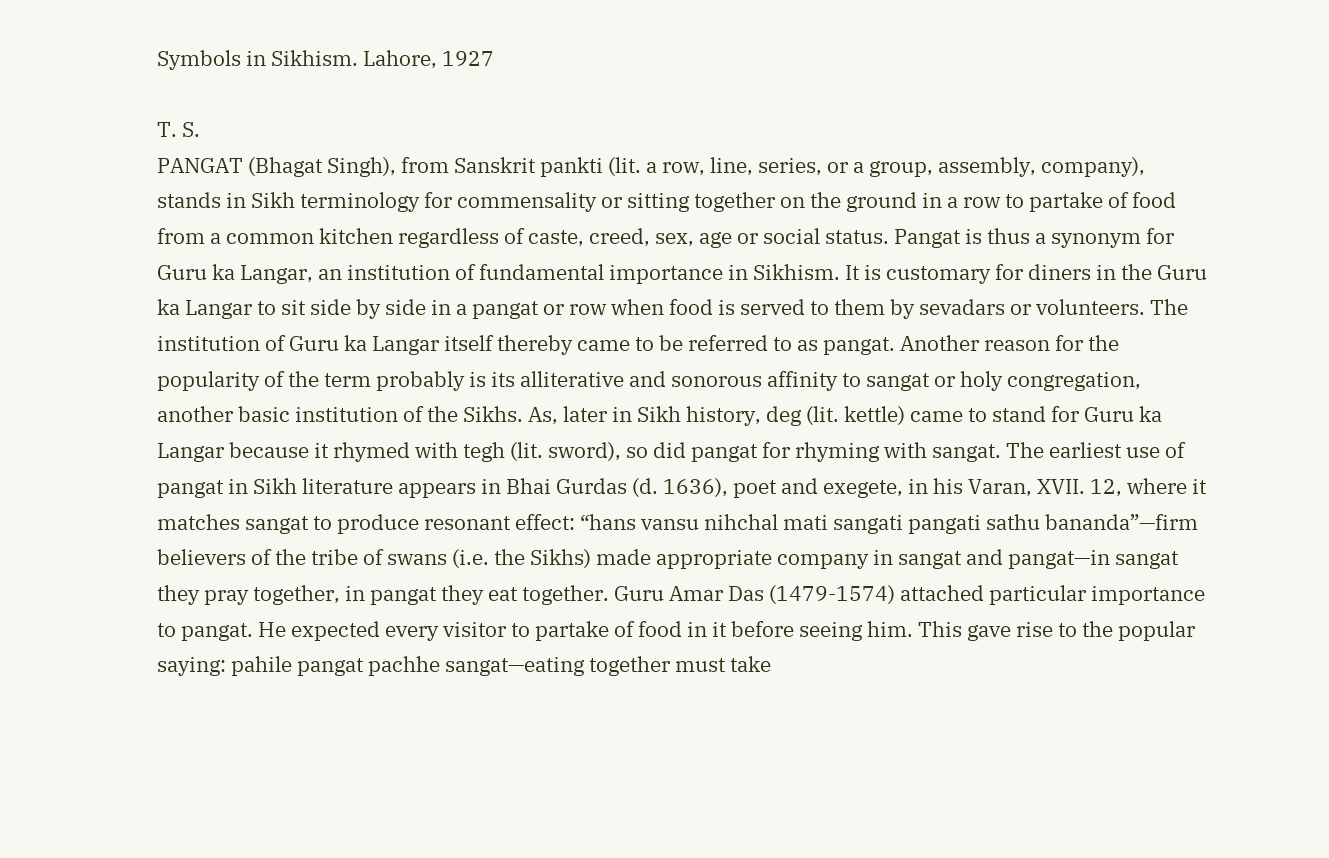Symbols in Sikhism. Lahore, 1927

T. S.
PANGAT (Bhagat Singh), from Sanskrit pankti (lit. a row, line, series, or a group, assembly, company), stands in Sikh terminology for commensality or sitting together on the ground in a row to partake of food from a common kitchen regardless of caste, creed, sex, age or social status. Pangat is thus a synonym for Guru ka Langar, an institution of fundamental importance in Sikhism. It is customary for diners in the Guru ka Langar to sit side by side in a pangat or row when food is served to them by sevadars or volunteers. The institution of Guru ka Langar itself thereby came to be referred to as pangat. Another reason for the popularity of the term probably is its alliterative and sonorous affinity to sangat or holy congregation, another basic institution of the Sikhs. As, later in Sikh history, deg (lit. kettle) came to stand for Guru ka Langar because it rhymed with tegh (lit. sword), so did pangat for rhyming with sangat. The earliest use of pangat in Sikh literature appears in Bhai Gurdas (d. 1636), poet and exegete, in his Varan, XVII. 12, where it matches sangat to produce resonant effect: “hans vansu nihchal mati sangati pangati sathu bananda”—firm believers of the tribe of swans (i.e. the Sikhs) made appropriate company in sangat and pangat—in sangat they pray together, in pangat they eat together. Guru Amar Das (1479-1574) attached particular importance to pangat. He expected every visitor to partake of food in it before seeing him. This gave rise to the popular saying: pahile pangat pachhe sangat—eating together must take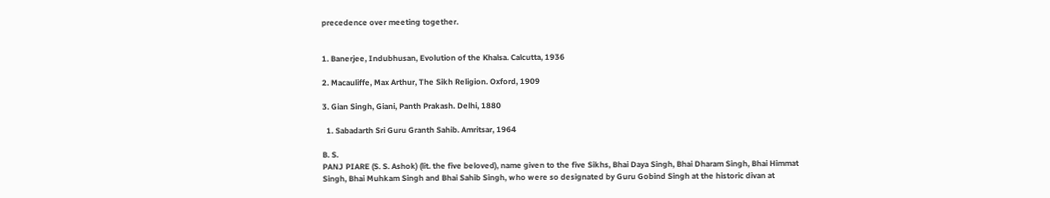precedence over meeting together.


1. Banerjee, Indubhusan, Evolution of the Khalsa. Calcutta, 1936

2. Macauliffe, Max Arthur, The Sikh Religion. Oxford, 1909

3. Gian Singh, Giani, Panth Prakash. Delhi, 1880

  1. Sabadarth Sri Guru Granth Sahib. Amritsar, 1964

B. S.
PANJ PIARE (S. S. Ashok) (lit. the five beloved), name given to the five Sikhs, Bhai Daya Singh, Bhai Dharam Singh, Bhai Himmat Singh, Bhai Muhkam Singh and Bhai Sahib Singh, who were so designated by Guru Gobind Singh at the historic divan at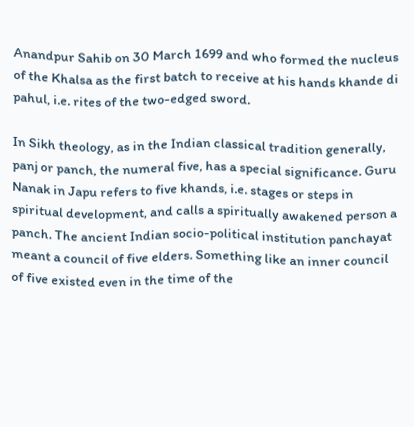Anandpur Sahib on 30 March 1699 and who formed the nucleus of the Khalsa as the first batch to receive at his hands khande di pahul, i.e. rites of the two-edged sword.

In Sikh theology, as in the Indian classical tradition generally, panj or panch, the numeral five, has a special significance. Guru Nanak in Japu refers to five khands, i.e. stages or steps in spiritual development, and calls a spiritually awakened person a panch. The ancient Indian socio-political institution panchayat meant a council of five elders. Something like an inner council of five existed even in the time of the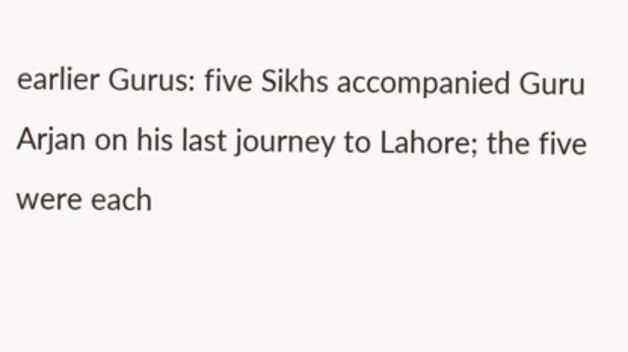earlier Gurus: five Sikhs accompanied Guru Arjan on his last journey to Lahore; the five were each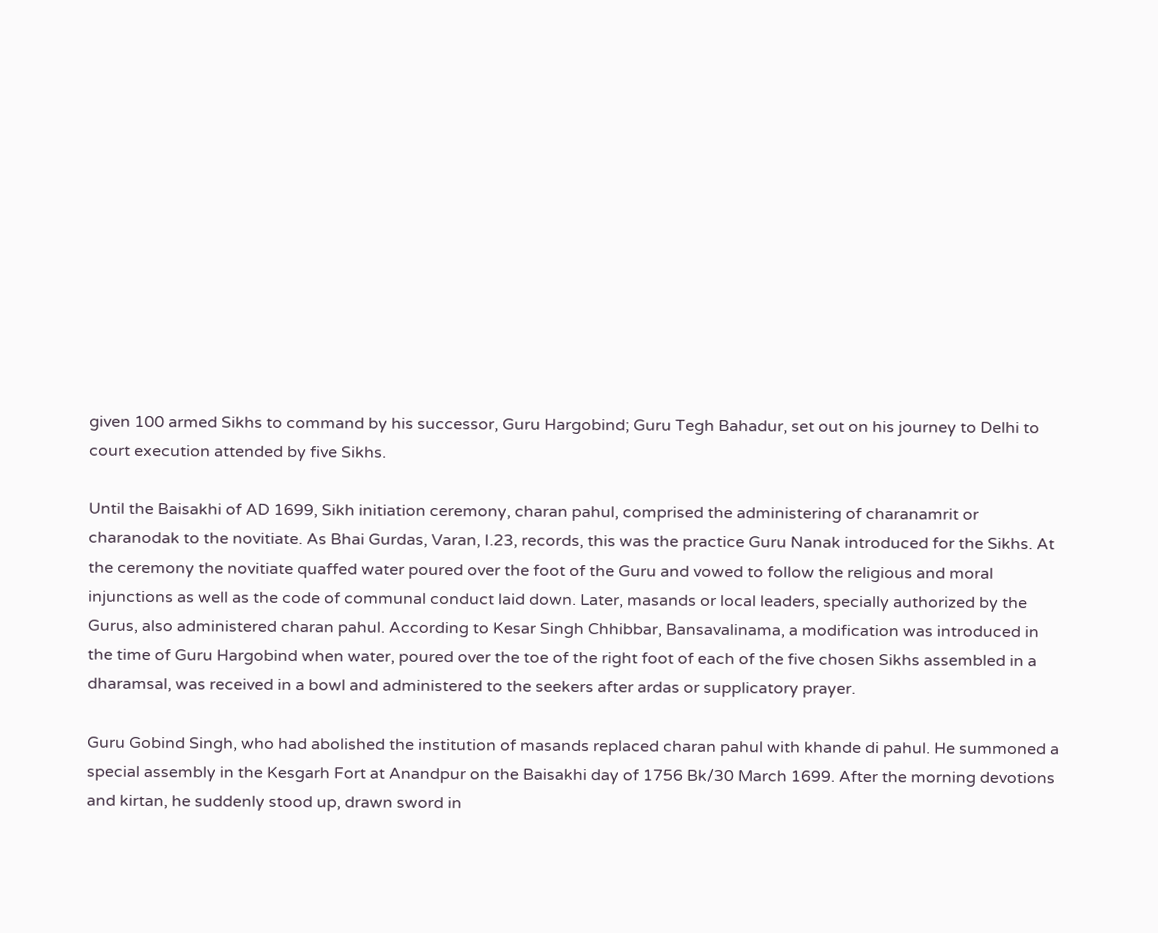given 100 armed Sikhs to command by his successor, Guru Hargobind; Guru Tegh Bahadur, set out on his journey to Delhi to court execution attended by five Sikhs.

Until the Baisakhi of AD 1699, Sikh initiation ceremony, charan pahul, comprised the administering of charanamrit or charanodak to the novitiate. As Bhai Gurdas, Varan, I.23, records, this was the practice Guru Nanak introduced for the Sikhs. At the ceremony the novitiate quaffed water poured over the foot of the Guru and vowed to follow the religious and moral injunctions as well as the code of communal conduct laid down. Later, masands or local leaders, specially authorized by the Gurus, also administered charan pahul. According to Kesar Singh Chhibbar, Bansavalinama, a modification was introduced in the time of Guru Hargobind when water, poured over the toe of the right foot of each of the five chosen Sikhs assembled in a dharamsal, was received in a bowl and administered to the seekers after ardas or supplicatory prayer.

Guru Gobind Singh, who had abolished the institution of masands replaced charan pahul with khande di pahul. He summoned a special assembly in the Kesgarh Fort at Anandpur on the Baisakhi day of 1756 Bk/30 March 1699. After the morning devotions and kirtan, he suddenly stood up, drawn sword in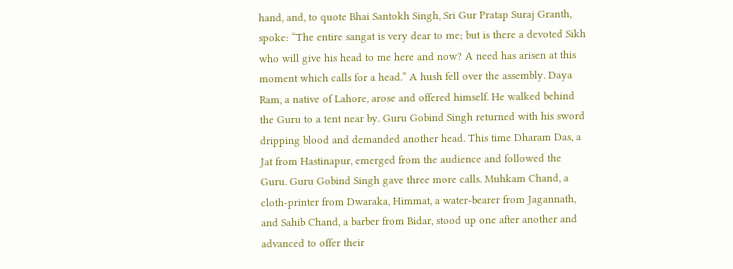hand, and, to quote Bhai Santokh Singh, Sri Gur Pratap Suraj Granth, spoke: “The entire sangat is very dear to me; but is there a devoted Sikh who will give his head to me here and now? A need has arisen at this moment which calls for a head.” A hush fell over the assembly. Daya Ram, a native of Lahore, arose and offered himself. He walked behind the Guru to a tent near by. Guru Gobind Singh returned with his sword dripping blood and demanded another head. This time Dharam Das, a Jat from Hastinapur, emerged from the audience and followed the Guru. Guru Gobind Singh gave three more calls. Muhkam Chand, a cloth-printer from Dwaraka, Himmat, a water-bearer from Jagannath, and Sahib Chand, a barber from Bidar, stood up one after another and advanced to offer their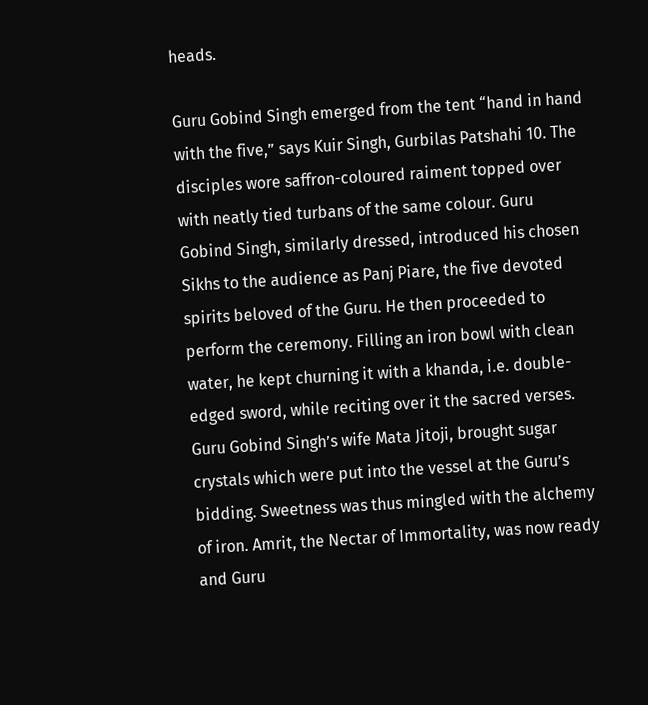heads.

Guru Gobind Singh emerged from the tent “hand in hand with the five,” says Kuir Singh, Gurbilas Patshahi 10. The disciples wore saffron-coloured raiment topped over with neatly tied turbans of the same colour. Guru Gobind Singh, similarly dressed, introduced his chosen Sikhs to the audience as Panj Piare, the five devoted spirits beloved of the Guru. He then proceeded to perform the ceremony. Filling an iron bowl with clean water, he kept churning it with a khanda, i.e. double-edged sword, while reciting over it the sacred verses. Guru Gobind Singh’s wife Mata Jitoji, brought sugar crystals which were put into the vessel at the Guru’s bidding. Sweetness was thus mingled with the alchemy of iron. Amrit, the Nectar of Immortality, was now ready and Guru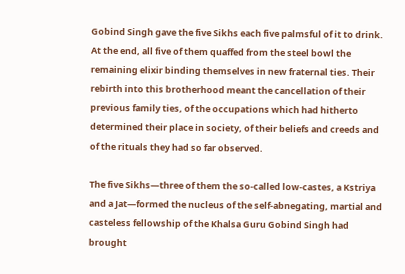Gobind Singh gave the five Sikhs each five palmsful of it to drink. At the end, all five of them quaffed from the steel bowl the remaining elixir binding themselves in new fraternal ties. Their rebirth into this brotherhood meant the cancellation of their previous family ties, of the occupations which had hitherto determined their place in society, of their beliefs and creeds and of the rituals they had so far observed.

The five Sikhs—three of them the so-called low-castes, a Kstriya and a Jat—formed the nucleus of the self-abnegating, martial and casteless fellowship of the Khalsa Guru Gobind Singh had brought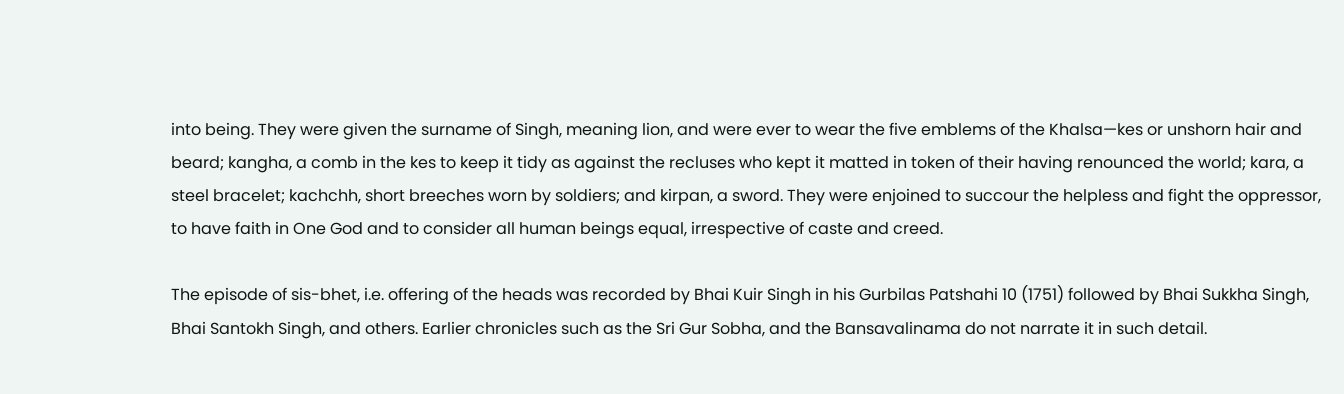into being. They were given the surname of Singh, meaning lion, and were ever to wear the five emblems of the Khalsa—kes or unshorn hair and beard; kangha, a comb in the kes to keep it tidy as against the recluses who kept it matted in token of their having renounced the world; kara, a steel bracelet; kachchh, short breeches worn by soldiers; and kirpan, a sword. They were enjoined to succour the helpless and fight the oppressor, to have faith in One God and to consider all human beings equal, irrespective of caste and creed.

The episode of sis-bhet, i.e. offering of the heads was recorded by Bhai Kuir Singh in his Gurbilas Patshahi 10 (1751) followed by Bhai Sukkha Singh, Bhai Santokh Singh, and others. Earlier chronicles such as the Sri Gur Sobha, and the Bansavalinama do not narrate it in such detail.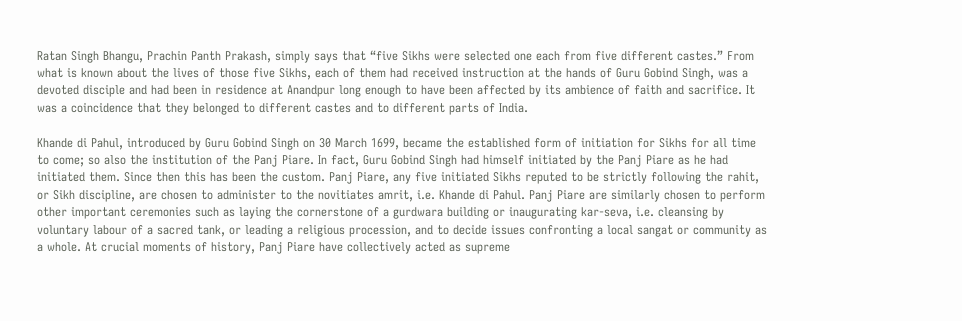Ratan Singh Bhangu, Prachin Panth Prakash, simply says that “five Sikhs were selected one each from five different castes.” From what is known about the lives of those five Sikhs, each of them had received instruction at the hands of Guru Gobind Singh, was a devoted disciple and had been in residence at Anandpur long enough to have been affected by its ambience of faith and sacrifice. It was a coincidence that they belonged to different castes and to different parts of India.

Khande di Pahul, introduced by Guru Gobind Singh on 30 March 1699, became the established form of initiation for Sikhs for all time to come; so also the institution of the Panj Piare. In fact, Guru Gobind Singh had himself initiated by the Panj Piare as he had initiated them. Since then this has been the custom. Panj Piare, any five initiated Sikhs reputed to be strictly following the rahit, or Sikh discipline, are chosen to administer to the novitiates amrit, i.e. Khande di Pahul. Panj Piare are similarly chosen to perform other important ceremonies such as laying the cornerstone of a gurdwara building or inaugurating kar-seva, i.e. cleansing by voluntary labour of a sacred tank, or leading a religious procession, and to decide issues confronting a local sangat or community as a whole. At crucial moments of history, Panj Piare have collectively acted as supreme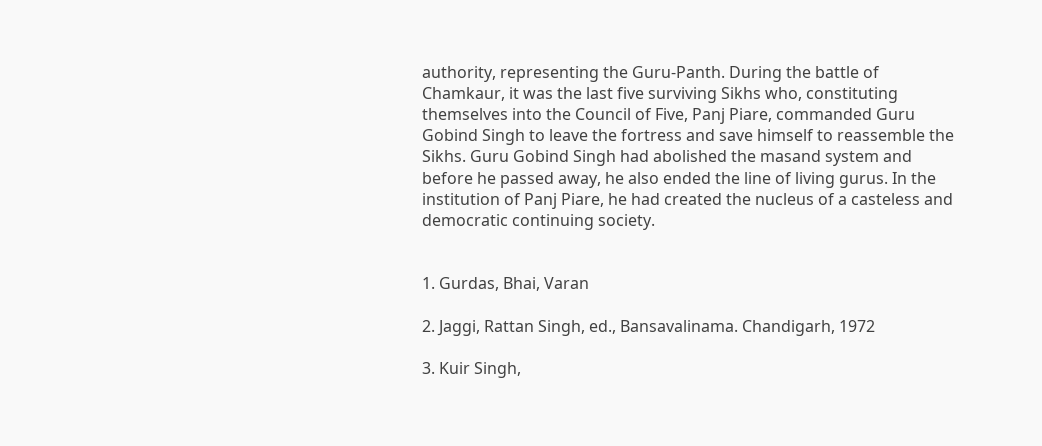authority, representing the Guru-Panth. During the battle of Chamkaur, it was the last five surviving Sikhs who, constituting themselves into the Council of Five, Panj Piare, commanded Guru Gobind Singh to leave the fortress and save himself to reassemble the Sikhs. Guru Gobind Singh had abolished the masand system and before he passed away, he also ended the line of living gurus. In the institution of Panj Piare, he had created the nucleus of a casteless and democratic continuing society.


1. Gurdas, Bhai, Varan

2. Jaggi, Rattan Singh, ed., Bansavalinama. Chandigarh, 1972

3. Kuir Singh,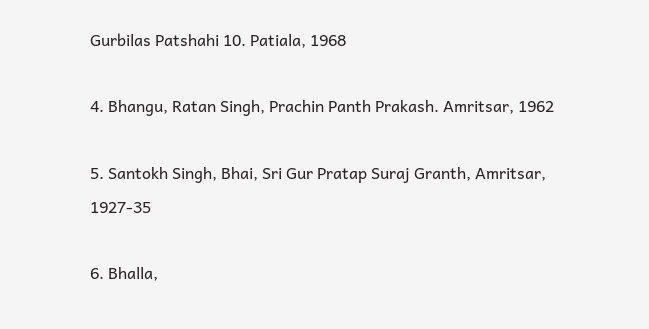Gurbilas Patshahi 10. Patiala, 1968

4. Bhangu, Ratan Singh, Prachin Panth Prakash. Amritsar, 1962

5. Santokh Singh, Bhai, Sri Gur Pratap Suraj Granth, Amritsar, 1927-35

6. Bhalla,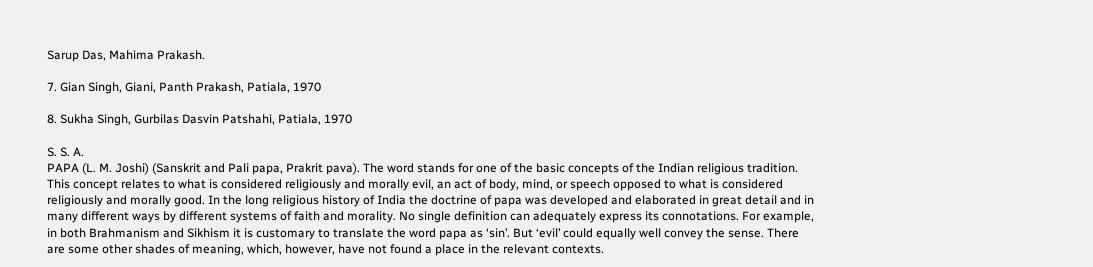Sarup Das, Mahima Prakash.

7. Gian Singh, Giani, Panth Prakash, Patiala, 1970

8. Sukha Singh, Gurbilas Dasvin Patshahi, Patiala, 1970

S. S. A.
PAPA (L. M. Joshi) (Sanskrit and Pali papa, Prakrit pava). The word stands for one of the basic concepts of the Indian religious tradition. This concept relates to what is considered religiously and morally evil, an act of body, mind, or speech opposed to what is considered religiously and morally good. In the long religious history of India the doctrine of papa was developed and elaborated in great detail and in many different ways by different systems of faith and morality. No single definition can adequately express its connotations. For example, in both Brahmanism and Sikhism it is customary to translate the word papa as ‘sin’. But ‘evil’ could equally well convey the sense. There are some other shades of meaning, which, however, have not found a place in the relevant contexts.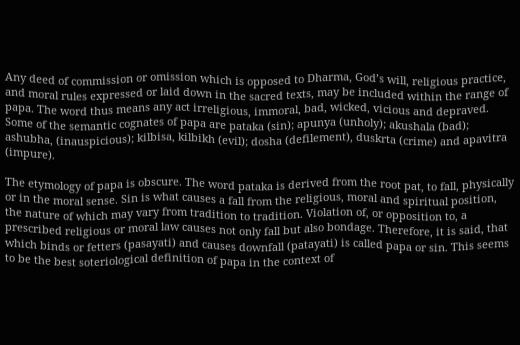Any deed of commission or omission which is opposed to Dharma, God’s will, religious practice, and moral rules expressed or laid down in the sacred texts, may be included within the range of papa. The word thus means any act irreligious, immoral, bad, wicked, vicious and depraved. Some of the semantic cognates of papa are pataka (sin); apunya (unholy); akushala (bad); ashubha, (inauspicious); kilbisa, kilbikh (evil); dosha (defilement), duskrta (crime) and apavitra (impure).

The etymology of papa is obscure. The word pataka is derived from the root pat, to fall, physically or in the moral sense. Sin is what causes a fall from the religious, moral and spiritual position, the nature of which may vary from tradition to tradition. Violation of, or opposition to, a prescribed religious or moral law causes not only fall but also bondage. Therefore, it is said, that which binds or fetters (pasayati) and causes downfall (patayati) is called papa or sin. This seems to be the best soteriological definition of papa in the context of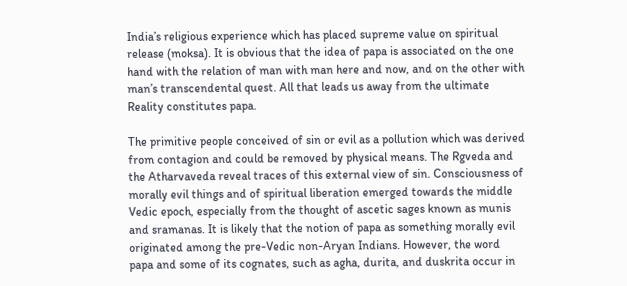India’s religious experience which has placed supreme value on spiritual release (moksa). It is obvious that the idea of papa is associated on the one hand with the relation of man with man here and now, and on the other with man’s transcendental quest. All that leads us away from the ultimate Reality constitutes papa.

The primitive people conceived of sin or evil as a pollution which was derived from contagion and could be removed by physical means. The Rgveda and the Atharvaveda reveal traces of this external view of sin. Consciousness of morally evil things and of spiritual liberation emerged towards the middle Vedic epoch, especially from the thought of ascetic sages known as munis and sramanas. It is likely that the notion of papa as something morally evil originated among the pre-Vedic non-Aryan Indians. However, the word papa and some of its cognates, such as agha, durita, and duskrita occur in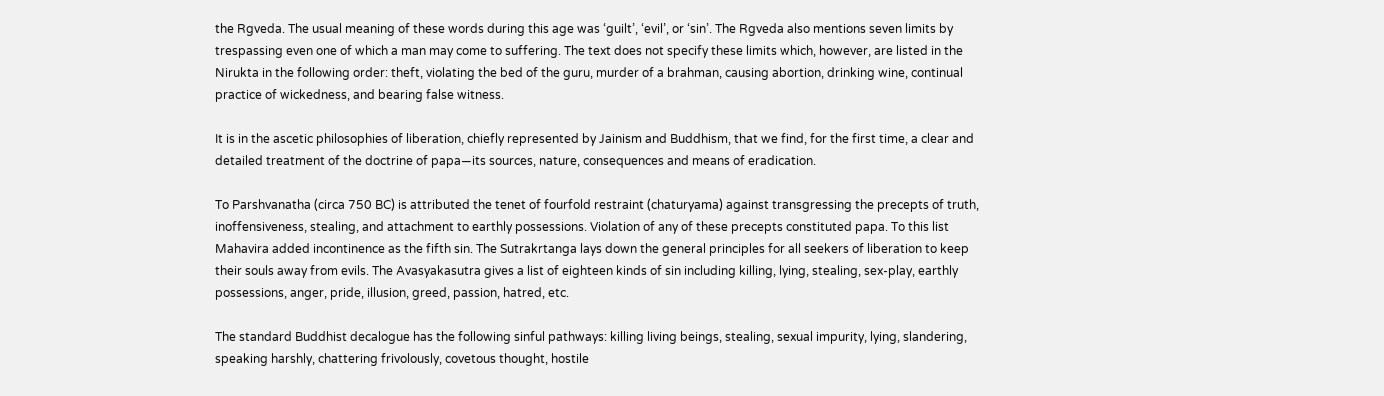the Rgveda. The usual meaning of these words during this age was ‘guilt’, ‘evil’, or ‘sin’. The Rgveda also mentions seven limits by trespassing even one of which a man may come to suffering. The text does not specify these limits which, however, are listed in the Nirukta in the following order: theft, violating the bed of the guru, murder of a brahman, causing abortion, drinking wine, continual practice of wickedness, and bearing false witness.

It is in the ascetic philosophies of liberation, chiefly represented by Jainism and Buddhism, that we find, for the first time, a clear and detailed treatment of the doctrine of papa—its sources, nature, consequences and means of eradication.

To Parshvanatha (circa 750 BC) is attributed the tenet of fourfold restraint (chaturyama) against transgressing the precepts of truth, inoffensiveness, stealing, and attachment to earthly possessions. Violation of any of these precepts constituted papa. To this list Mahavira added incontinence as the fifth sin. The Sutrakrtanga lays down the general principles for all seekers of liberation to keep their souls away from evils. The Avasyakasutra gives a list of eighteen kinds of sin including killing, lying, stealing, sex-play, earthly possessions, anger, pride, illusion, greed, passion, hatred, etc.

The standard Buddhist decalogue has the following sinful pathways: killing living beings, stealing, sexual impurity, lying, slandering, speaking harshly, chattering frivolously, covetous thought, hostile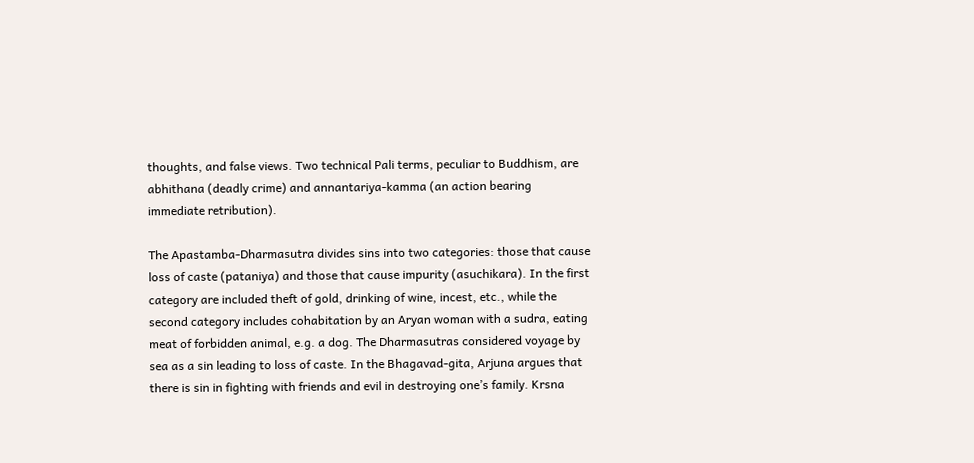thoughts, and false views. Two technical Pali terms, peculiar to Buddhism, are abhithana (deadly crime) and annantariya-kamma (an action bearing immediate retribution).

The Apastamba-Dharmasutra divides sins into two categories: those that cause loss of caste (pataniya) and those that cause impurity (asuchikara). In the first category are included theft of gold, drinking of wine, incest, etc., while the second category includes cohabitation by an Aryan woman with a sudra, eating meat of forbidden animal, e.g. a dog. The Dharmasutras considered voyage by sea as a sin leading to loss of caste. In the Bhagavad-gita, Arjuna argues that there is sin in fighting with friends and evil in destroying one’s family. Krsna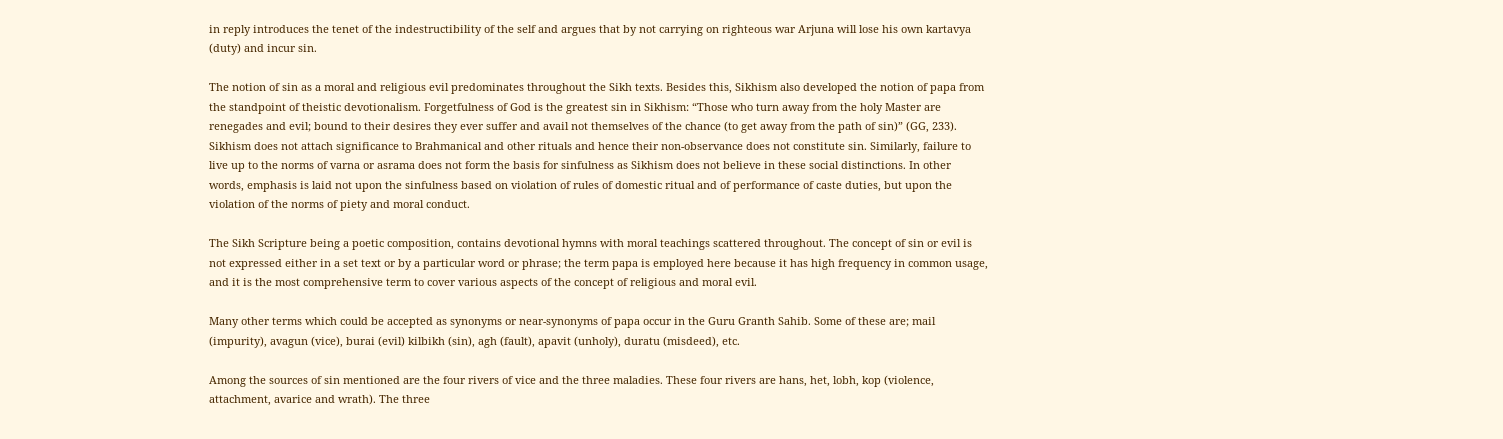in reply introduces the tenet of the indestructibility of the self and argues that by not carrying on righteous war Arjuna will lose his own kartavya (duty) and incur sin.

The notion of sin as a moral and religious evil predominates throughout the Sikh texts. Besides this, Sikhism also developed the notion of papa from the standpoint of theistic devotionalism. Forgetfulness of God is the greatest sin in Sikhism: “Those who turn away from the holy Master are renegades and evil; bound to their desires they ever suffer and avail not themselves of the chance (to get away from the path of sin)” (GG, 233). Sikhism does not attach significance to Brahmanical and other rituals and hence their non-observance does not constitute sin. Similarly, failure to live up to the norms of varna or asrama does not form the basis for sinfulness as Sikhism does not believe in these social distinctions. In other words, emphasis is laid not upon the sinfulness based on violation of rules of domestic ritual and of performance of caste duties, but upon the violation of the norms of piety and moral conduct.

The Sikh Scripture being a poetic composition, contains devotional hymns with moral teachings scattered throughout. The concept of sin or evil is not expressed either in a set text or by a particular word or phrase; the term papa is employed here because it has high frequency in common usage, and it is the most comprehensive term to cover various aspects of the concept of religious and moral evil.

Many other terms which could be accepted as synonyms or near-synonyms of papa occur in the Guru Granth Sahib. Some of these are; mail (impurity), avagun (vice), burai (evil) kilbikh (sin), agh (fault), apavit (unholy), duratu (misdeed), etc.

Among the sources of sin mentioned are the four rivers of vice and the three maladies. These four rivers are hans, het, lobh, kop (violence, attachment, avarice and wrath). The three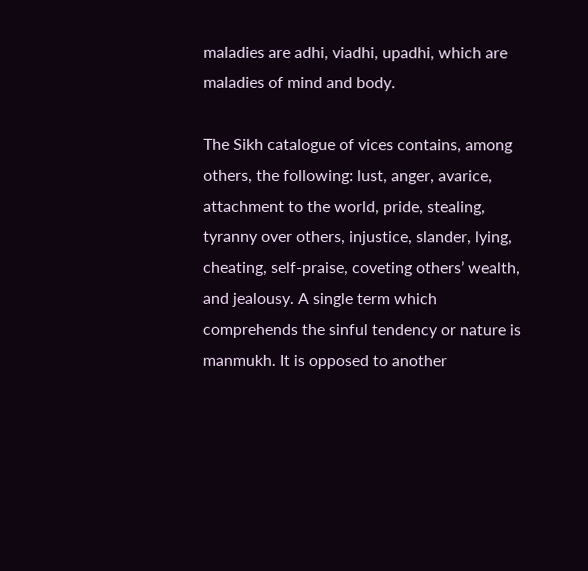maladies are adhi, viadhi, upadhi, which are maladies of mind and body.

The Sikh catalogue of vices contains, among others, the following: lust, anger, avarice, attachment to the world, pride, stealing, tyranny over others, injustice, slander, lying, cheating, self-praise, coveting others’ wealth, and jealousy. A single term which comprehends the sinful tendency or nature is manmukh. It is opposed to another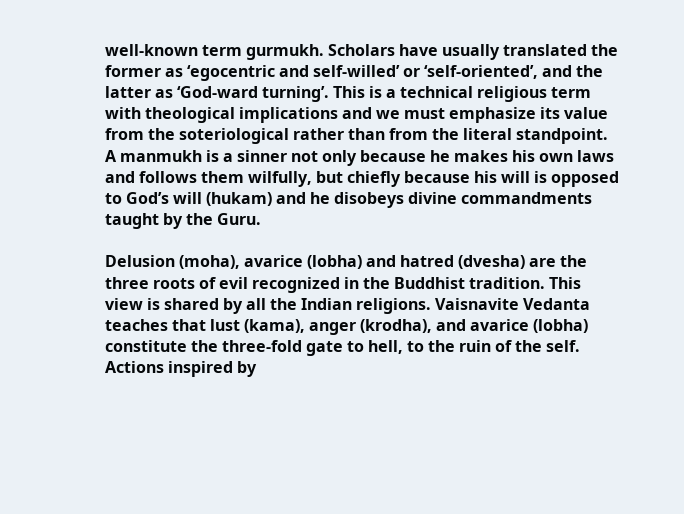well-known term gurmukh. Scholars have usually translated the former as ‘egocentric and self-willed’ or ‘self-oriented’, and the latter as ‘God-ward turning’. This is a technical religious term with theological implications and we must emphasize its value from the soteriological rather than from the literal standpoint. A manmukh is a sinner not only because he makes his own laws and follows them wilfully, but chiefly because his will is opposed to God’s will (hukam) and he disobeys divine commandments taught by the Guru.

Delusion (moha), avarice (lobha) and hatred (dvesha) are the three roots of evil recognized in the Buddhist tradition. This view is shared by all the Indian religions. Vaisnavite Vedanta teaches that lust (kama), anger (krodha), and avarice (lobha) constitute the three-fold gate to hell, to the ruin of the self. Actions inspired by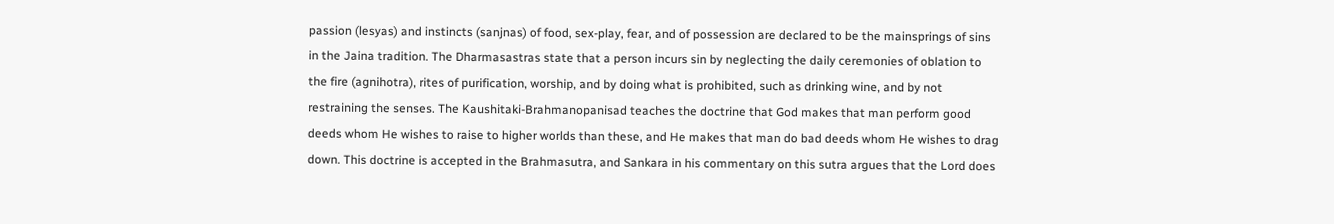passion (lesyas) and instincts (sanjnas) of food, sex-play, fear, and of possession are declared to be the mainsprings of sins in the Jaina tradition. The Dharmasastras state that a person incurs sin by neglecting the daily ceremonies of oblation to the fire (agnihotra), rites of purification, worship, and by doing what is prohibited, such as drinking wine, and by not restraining the senses. The Kaushitaki-Brahmanopanisad teaches the doctrine that God makes that man perform good deeds whom He wishes to raise to higher worlds than these, and He makes that man do bad deeds whom He wishes to drag down. This doctrine is accepted in the Brahmasutra, and Sankara in his commentary on this sutra argues that the Lord does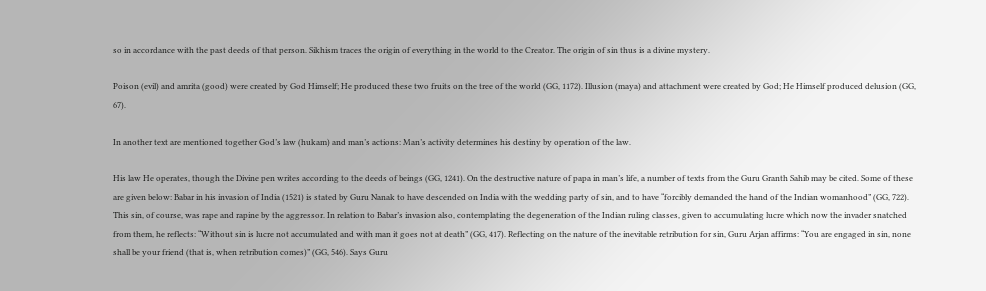so in accordance with the past deeds of that person. Sikhism traces the origin of everything in the world to the Creator. The origin of sin thus is a divine mystery.

Poison (evil) and amrita (good) were created by God Himself; He produced these two fruits on the tree of the world (GG, 1172). Illusion (maya) and attachment were created by God; He Himself produced delusion (GG, 67).

In another text are mentioned together God’s law (hukam) and man’s actions: Man’s activity determines his destiny by operation of the law.

His law He operates, though the Divine pen writes according to the deeds of beings (GG, 1241). On the destructive nature of papa in man’s life, a number of texts from the Guru Granth Sahib may be cited. Some of these are given below: Babar in his invasion of India (1521) is stated by Guru Nanak to have descended on India with the wedding party of sin, and to have “forcibly demanded the hand of the Indian womanhood” (GG, 722). This sin, of course, was rape and rapine by the aggressor. In relation to Babar’s invasion also, contemplating the degeneration of the Indian ruling classes, given to accumulating lucre which now the invader snatched from them, he reflects: “Without sin is lucre not accumulated and with man it goes not at death” (GG, 417). Reflecting on the nature of the inevitable retribution for sin, Guru Arjan affirms: “You are engaged in sin, none shall be your friend (that is, when retribution comes)” (GG, 546). Says Guru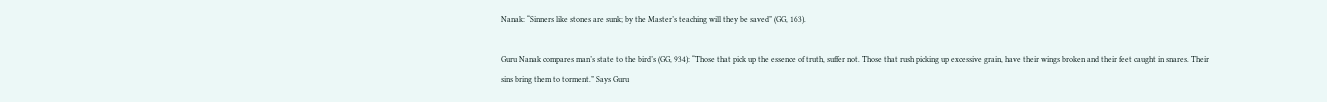Nanak: “Sinners like stones are sunk; by the Master’s teaching will they be saved” (GG, 163).

Guru Nanak compares man’s state to the bird’s (GG, 934): “Those that pick up the essence of truth, suffer not. Those that rush picking up excessive grain, have their wings broken and their feet caught in snares. Their sins bring them to torment.” Says Guru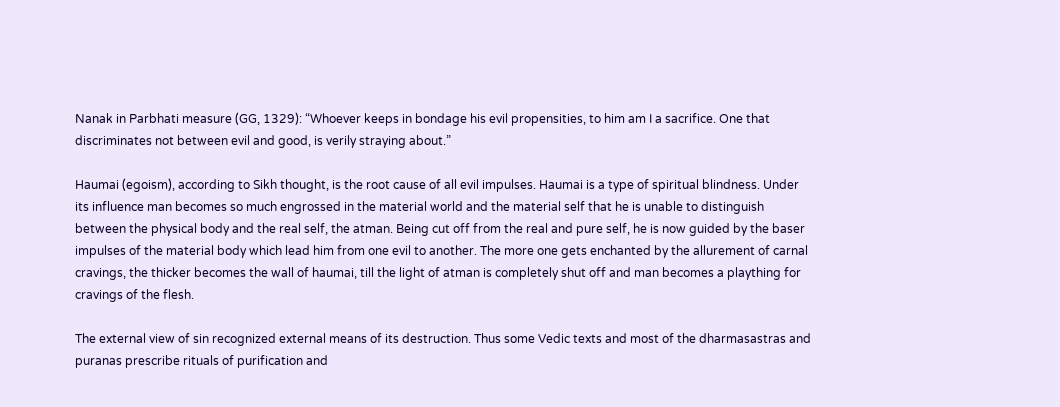Nanak in Parbhati measure (GG, 1329): “Whoever keeps in bondage his evil propensities, to him am I a sacrifice. One that discriminates not between evil and good, is verily straying about.”

Haumai (egoism), according to Sikh thought, is the root cause of all evil impulses. Haumai is a type of spiritual blindness. Under its influence man becomes so much engrossed in the material world and the material self that he is unable to distinguish between the physical body and the real self, the atman. Being cut off from the real and pure self, he is now guided by the baser impulses of the material body which lead him from one evil to another. The more one gets enchanted by the allurement of carnal cravings, the thicker becomes the wall of haumai, till the light of atman is completely shut off and man becomes a plaything for cravings of the flesh.

The external view of sin recognized external means of its destruction. Thus some Vedic texts and most of the dharmasastras and puranas prescribe rituals of purification and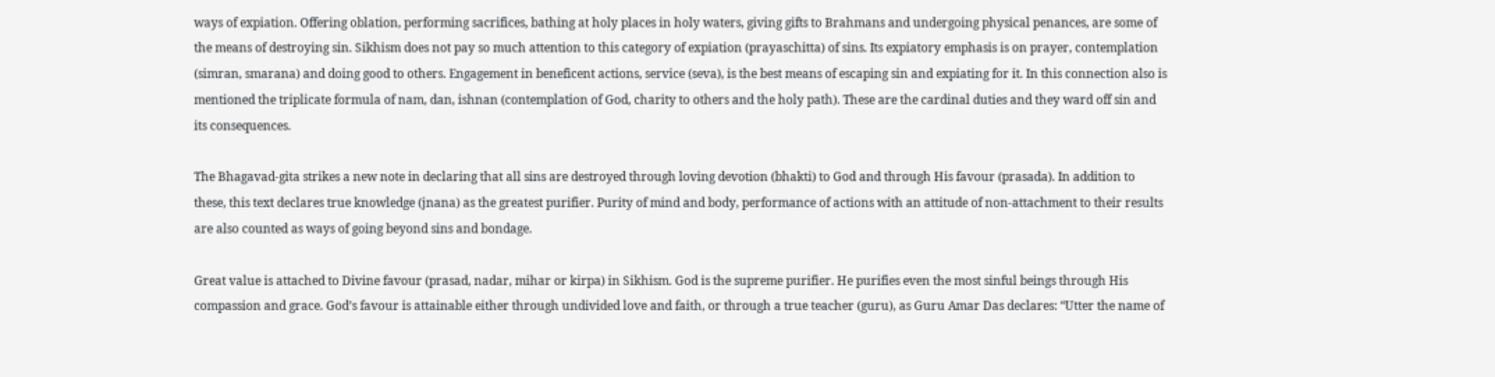ways of expiation. Offering oblation, performing sacrifices, bathing at holy places in holy waters, giving gifts to Brahmans and undergoing physical penances, are some of the means of destroying sin. Sikhism does not pay so much attention to this category of expiation (prayaschitta) of sins. Its expiatory emphasis is on prayer, contemplation (simran, smarana) and doing good to others. Engagement in beneficent actions, service (seva), is the best means of escaping sin and expiating for it. In this connection also is mentioned the triplicate formula of nam, dan, ishnan (contemplation of God, charity to others and the holy path). These are the cardinal duties and they ward off sin and its consequences.

The Bhagavad-gita strikes a new note in declaring that all sins are destroyed through loving devotion (bhakti) to God and through His favour (prasada). In addition to these, this text declares true knowledge (jnana) as the greatest purifier. Purity of mind and body, performance of actions with an attitude of non-attachment to their results are also counted as ways of going beyond sins and bondage.

Great value is attached to Divine favour (prasad, nadar, mihar or kirpa) in Sikhism. God is the supreme purifier. He purifies even the most sinful beings through His compassion and grace. God’s favour is attainable either through undivided love and faith, or through a true teacher (guru), as Guru Amar Das declares: “Utter the name of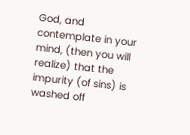God, and contemplate in your mind, (then you will realize) that the impurity (of sins) is washed off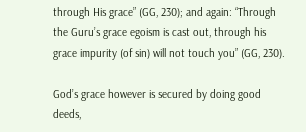through His grace” (GG, 230); and again: “Through the Guru’s grace egoism is cast out, through his grace impurity (of sin) will not touch you” (GG, 230).

God’s grace however is secured by doing good deeds,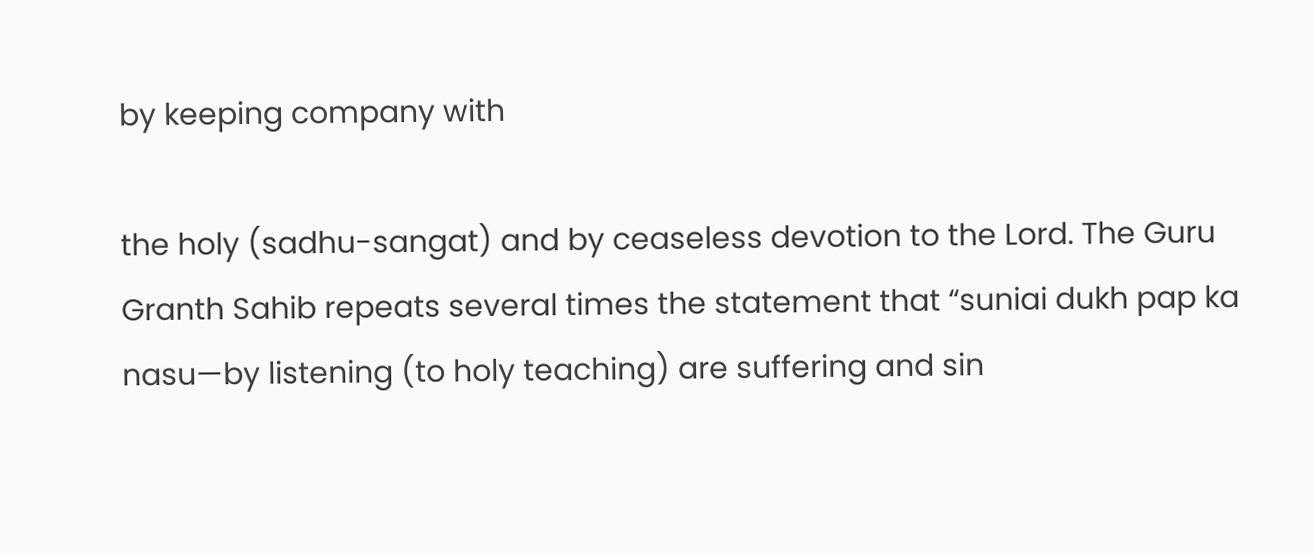by keeping company with

the holy (sadhu-sangat) and by ceaseless devotion to the Lord. The Guru Granth Sahib repeats several times the statement that “suniai dukh pap ka nasu—by listening (to holy teaching) are suffering and sin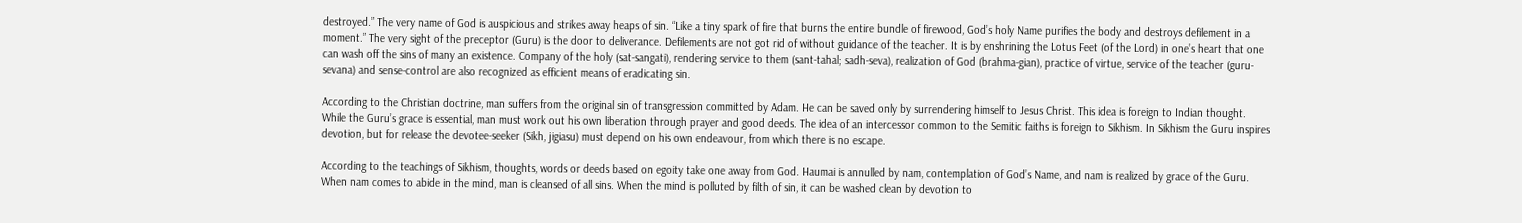destroyed.” The very name of God is auspicious and strikes away heaps of sin. “Like a tiny spark of fire that burns the entire bundle of firewood, God’s holy Name purifies the body and destroys defilement in a moment.” The very sight of the preceptor (Guru) is the door to deliverance. Defilements are not got rid of without guidance of the teacher. It is by enshrining the Lotus Feet (of the Lord) in one’s heart that one can wash off the sins of many an existence. Company of the holy (sat-sangati), rendering service to them (sant-tahal; sadh-seva), realization of God (brahma-gian), practice of virtue, service of the teacher (guru-sevana) and sense-control are also recognized as efficient means of eradicating sin.

According to the Christian doctrine, man suffers from the original sin of transgression committed by Adam. He can be saved only by surrendering himself to Jesus Christ. This idea is foreign to Indian thought. While the Guru’s grace is essential, man must work out his own liberation through prayer and good deeds. The idea of an intercessor common to the Semitic faiths is foreign to Sikhism. In Sikhism the Guru inspires devotion, but for release the devotee-seeker (Sikh, jigiasu) must depend on his own endeavour, from which there is no escape.

According to the teachings of Sikhism, thoughts, words or deeds based on egoity take one away from God. Haumai is annulled by nam, contemplation of God’s Name, and nam is realized by grace of the Guru. When nam comes to abide in the mind, man is cleansed of all sins. When the mind is polluted by filth of sin, it can be washed clean by devotion to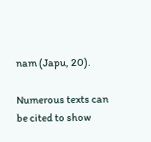nam (Japu, 20).

Numerous texts can be cited to show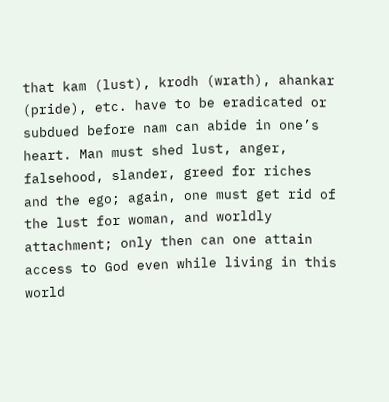that kam (lust), krodh (wrath), ahankar (pride), etc. have to be eradicated or subdued before nam can abide in one’s heart. Man must shed lust, anger, falsehood, slander, greed for riches and the ego; again, one must get rid of the lust for woman, and worldly attachment; only then can one attain access to God even while living in this world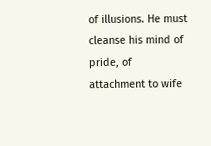of illusions. He must cleanse his mind of pride, of attachment to wife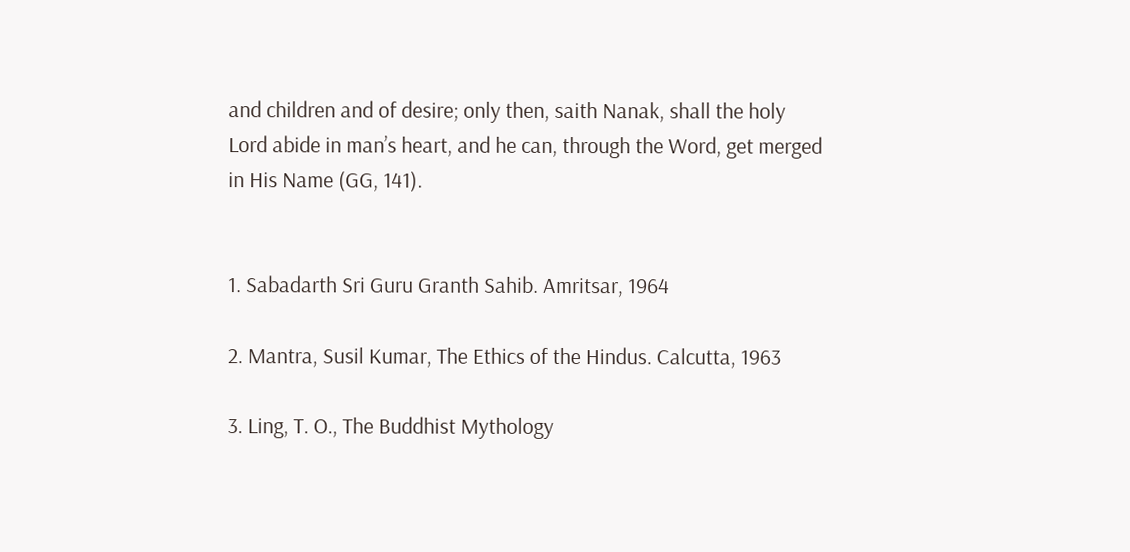and children and of desire; only then, saith Nanak, shall the holy Lord abide in man’s heart, and he can, through the Word, get merged in His Name (GG, 141).


1. Sabadarth Sri Guru Granth Sahib. Amritsar, 1964

2. Mantra, Susil Kumar, The Ethics of the Hindus. Calcutta, 1963

3. Ling, T. O., The Buddhist Mythology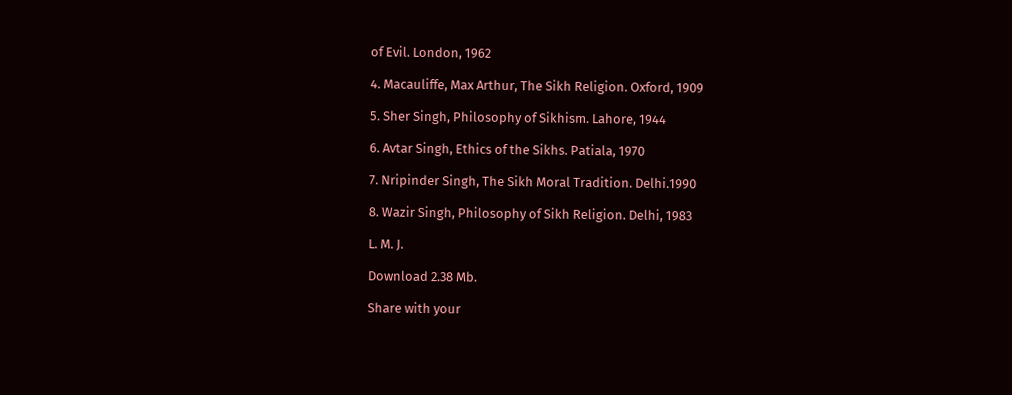of Evil. London, 1962

4. Macauliffe, Max Arthur, The Sikh Religion. Oxford, 1909

5. Sher Singh, Philosophy of Sikhism. Lahore, 1944

6. Avtar Singh, Ethics of the Sikhs. Patiala, 1970

7. Nripinder Singh, The Sikh Moral Tradition. Delhi.1990

8. Wazir Singh, Philosophy of Sikh Religion. Delhi, 1983

L. M. J.

Download 2.38 Mb.

Share with your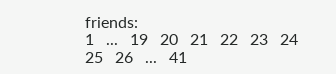friends:
1   ...   19   20   21   22   23   24   25   26   ...   41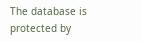The database is protected by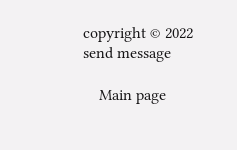copyright © 2022
send message

    Main page